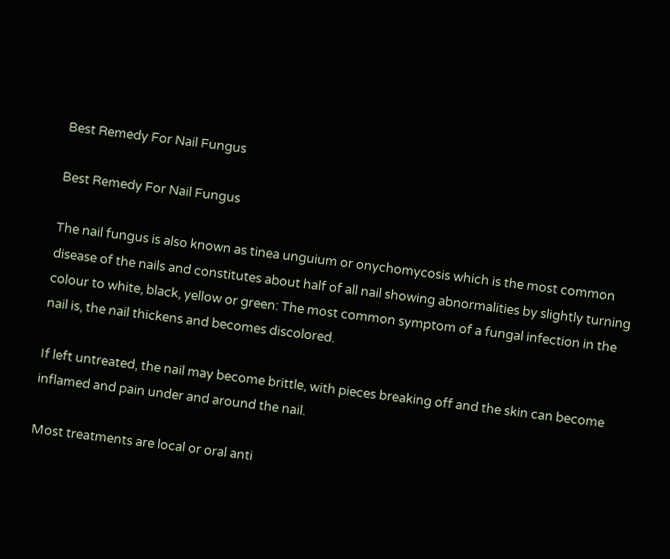Best Remedy For Nail Fungus

Best Remedy For Nail Fungus

The nail fungus is also known as tinea unguium or onychomycosis which is the most common disease of the nails and constitutes about half of all nail showing abnormalities by slightly turning colour to white, black, yellow or green: The most common symptom of a fungal infection in the nail is, the nail thickens and becomes discolored.

If left untreated, the nail may become brittle, with pieces breaking off and the skin can become inflamed and pain under and around the nail.

Most treatments are local or oral anti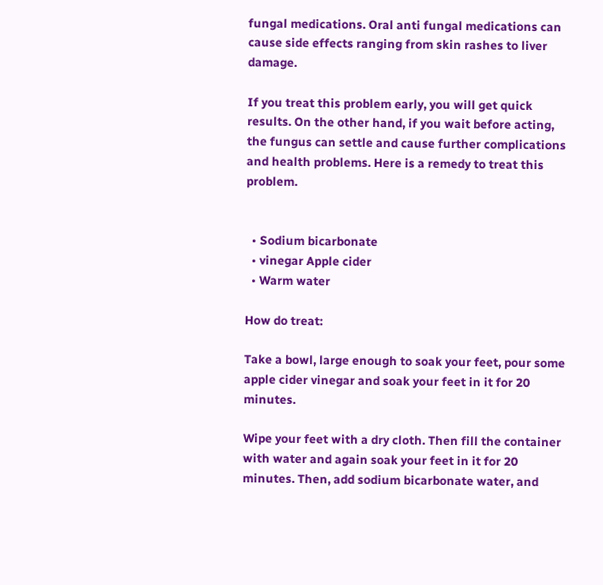fungal medications. Oral anti fungal medications can cause side effects ranging from skin rashes to liver damage.

If you treat this problem early, you will get quick results. On the other hand, if you wait before acting, the fungus can settle and cause further complications and health problems. Here is a remedy to treat this problem.


  • Sodium bicarbonate
  • vinegar Apple cider
  • Warm water

How do treat:

Take a bowl, large enough to soak your feet, pour some apple cider vinegar and soak your feet in it for 20 minutes.

Wipe your feet with a dry cloth. Then fill the container with water and again soak your feet in it for 20 minutes. Then, add sodium bicarbonate water, and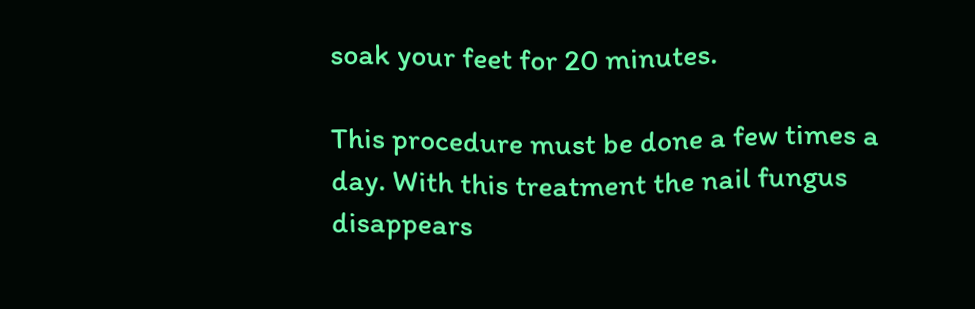soak your feet for 20 minutes.

This procedure must be done a few times a day. With this treatment the nail fungus disappears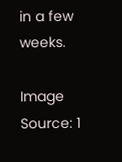in a few weeks.

Image Source: 1